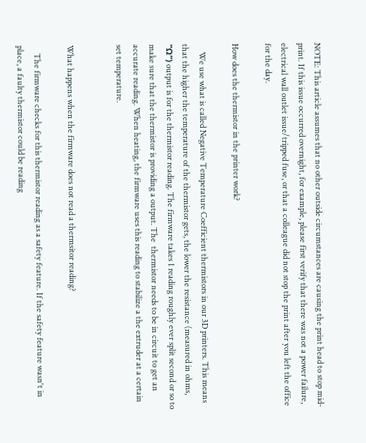NOTE: This article assumes that no other outside circumstances are causing the print head to stop mid-print. If this issue occurred overnight, for example, please first verify that there was not a power failure, electrical wall outlet issue/tripped fuse, or that a colleague did not stop the print after you left the office for the day.

How does the thermistor in the printer work?

    We use what is called Negative Temperature Coefficient thermistors in our 3D printers. This means that the higher the temperature of the thermistor gets, the lower the resistance (measured in ohms, "Ω") output is for the thermistor reading. The firmware takes 1 reading roughly ever split second or so to make sure that the thermistor is providing a output. The  thermistor needs to be in circuit to get an accurate reading. When heating, the firmware uses this reading to stabilize a the extruder at a certain set temperature.


What happens when the firmware does not read a thermsitor reading?

    The firmware checks for this thermistor reading as a safety feature. If the safety feature wasn't in place, a faulty thermistor could be reading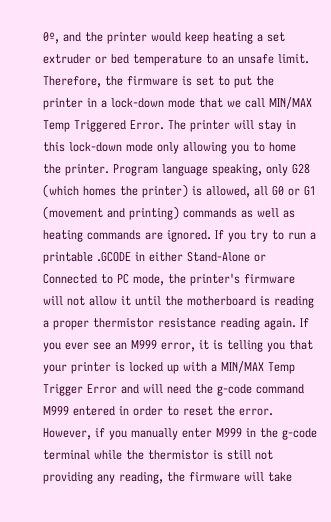0º, and the printer would keep heating a set extruder or bed temperature to an unsafe limit. Therefore, the firmware is set to put the printer in a lock-down mode that we call MIN/MAX Temp Triggered Error. The printer will stay in this lock-down mode only allowing you to home the printer. Program language speaking, only G28 (which homes the printer) is allowed, all G0 or G1 (movement and printing) commands as well as heating commands are ignored. If you try to run a printable .GCODE in either Stand-Alone or Connected to PC mode, the printer's firmware will not allow it until the motherboard is reading a proper thermistor resistance reading again. If you ever see an M999 error, it is telling you that your printer is locked up with a MIN/MAX Temp Trigger Error and will need the g-code command M999 entered in order to reset the error. However, if you manually enter M999 in the g-code terminal while the thermistor is still not providing any reading, the firmware will take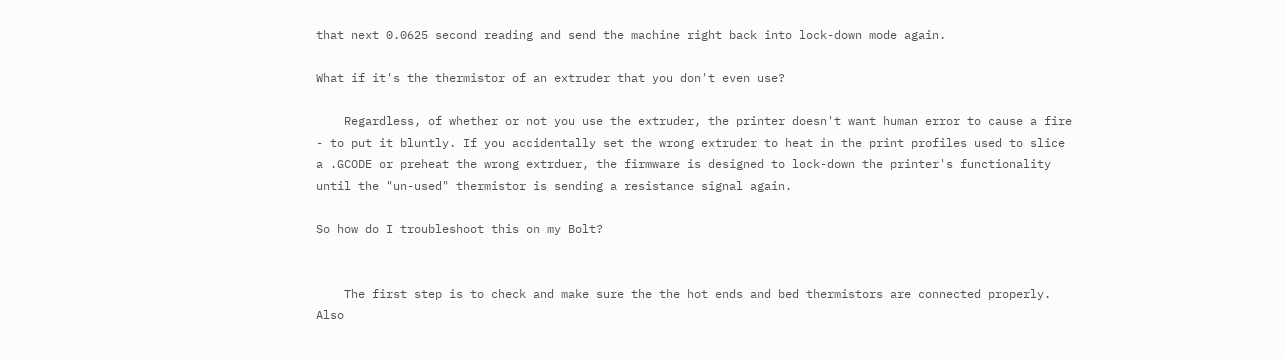that next 0.0625 second reading and send the machine right back into lock-down mode again.

What if it's the thermistor of an extruder that you don't even use?

    Regardless, of whether or not you use the extruder, the printer doesn't want human error to cause a fire - to put it bluntly. If you accidentally set the wrong extruder to heat in the print profiles used to slice a .GCODE or preheat the wrong extrduer, the firmware is designed to lock-down the printer's functionality until the "un-used" thermistor is sending a resistance signal again.

So how do I troubleshoot this on my Bolt?


    The first step is to check and make sure the the hot ends and bed thermistors are connected properly. Also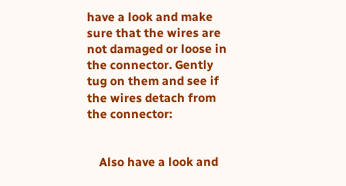have a look and make sure that the wires are not damaged or loose in the connector. Gently tug on them and see if the wires detach from the connector:


    Also have a look and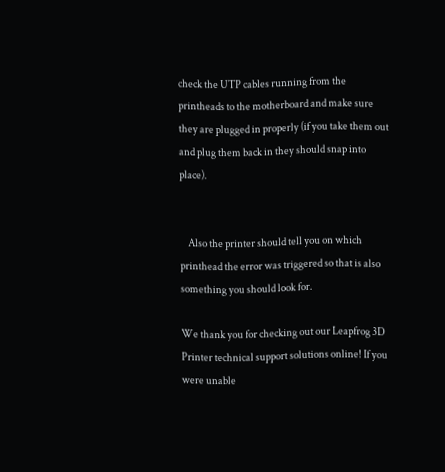check the UTP cables running from the printheads to the motherboard and make sure they are plugged in properly (if you take them out and plug them back in they should snap into place).


    Also the printer should tell you on which printhead the error was triggered so that is also something you should look for.

We thank you for checking out our Leapfrog 3D Printer technical support solutions online! If you were unable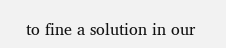to fine a solution in our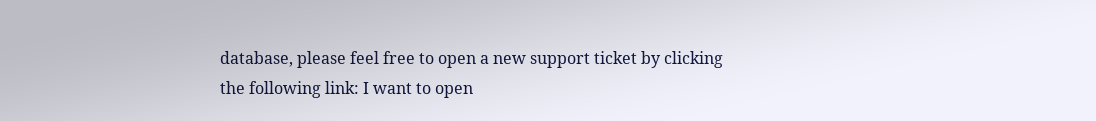database, please feel free to open a new support ticket by clicking the following link: I want to open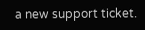a new support ticket.